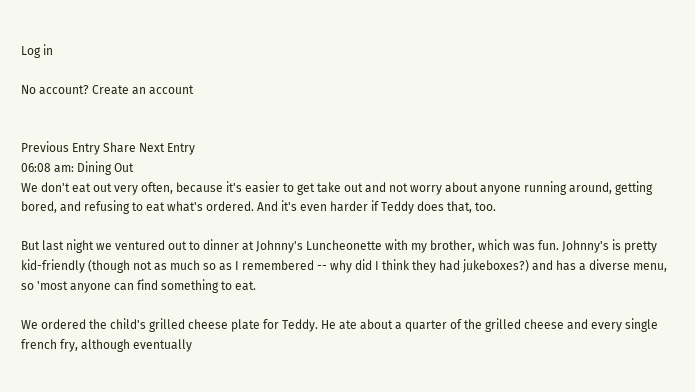Log in

No account? Create an account


Previous Entry Share Next Entry
06:08 am: Dining Out
We don't eat out very often, because it's easier to get take out and not worry about anyone running around, getting bored, and refusing to eat what's ordered. And it's even harder if Teddy does that, too.

But last night we ventured out to dinner at Johnny's Luncheonette with my brother, which was fun. Johnny's is pretty kid-friendly (though not as much so as I remembered -- why did I think they had jukeboxes?) and has a diverse menu, so 'most anyone can find something to eat.

We ordered the child's grilled cheese plate for Teddy. He ate about a quarter of the grilled cheese and every single french fry, although eventually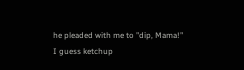he pleaded with me to "dip, Mama!" I guess ketchup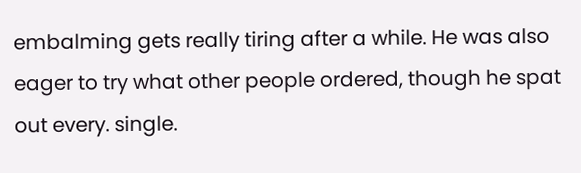embalming gets really tiring after a while. He was also eager to try what other people ordered, though he spat out every. single.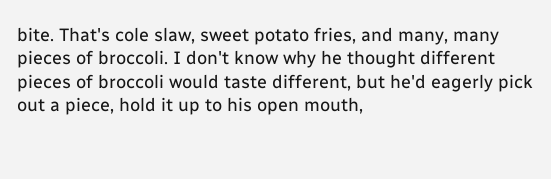bite. That's cole slaw, sweet potato fries, and many, many pieces of broccoli. I don't know why he thought different pieces of broccoli would taste different, but he'd eagerly pick out a piece, hold it up to his open mouth,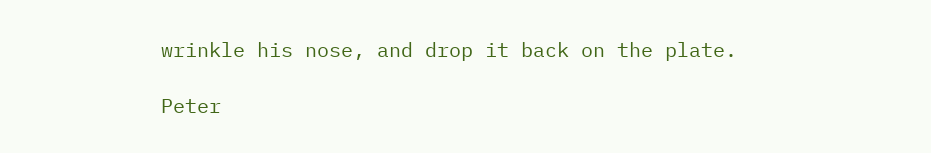wrinkle his nose, and drop it back on the plate.

Peter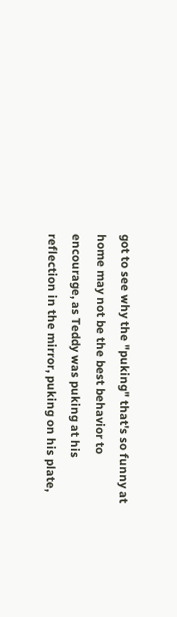got to see why the "puking" that's so funny at home may not be the best behavior to encourage, as Teddy was puking at his reflection in the mirror, puking on his plate,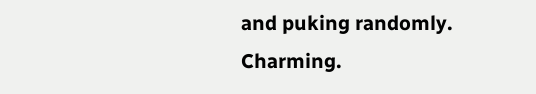and puking randomly. Charming.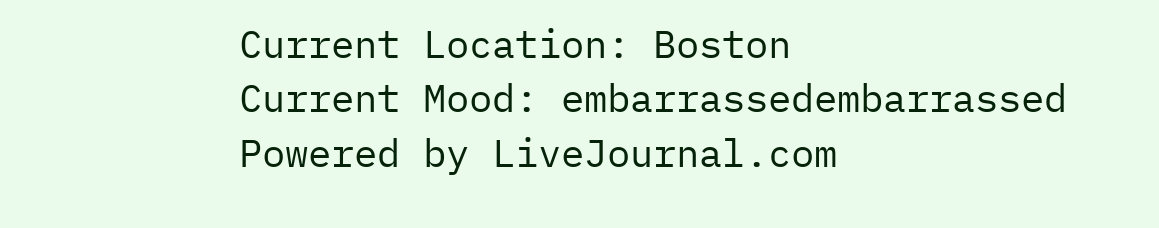Current Location: Boston
Current Mood: embarrassedembarrassed
Powered by LiveJournal.com